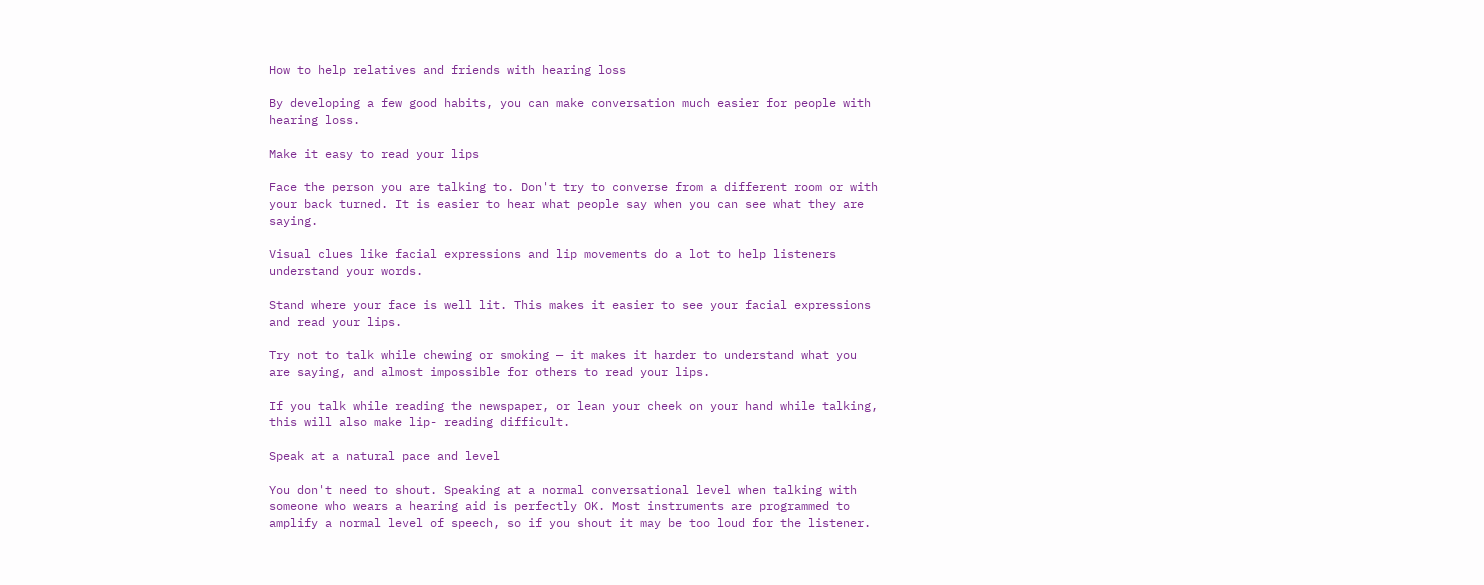How to help relatives and friends with hearing loss

By developing a few good habits, you can make conversation much easier for people with hearing loss.

Make it easy to read your lips

Face the person you are talking to. Don't try to converse from a different room or with your back turned. It is easier to hear what people say when you can see what they are saying.

Visual clues like facial expressions and lip movements do a lot to help listeners understand your words.

Stand where your face is well lit. This makes it easier to see your facial expressions and read your lips.

Try not to talk while chewing or smoking — it makes it harder to understand what you are saying, and almost impossible for others to read your lips.

If you talk while reading the newspaper, or lean your cheek on your hand while talking, this will also make lip- reading difficult.

Speak at a natural pace and level

You don't need to shout. Speaking at a normal conversational level when talking with someone who wears a hearing aid is perfectly OK. Most instruments are programmed to amplify a normal level of speech, so if you shout it may be too loud for the listener.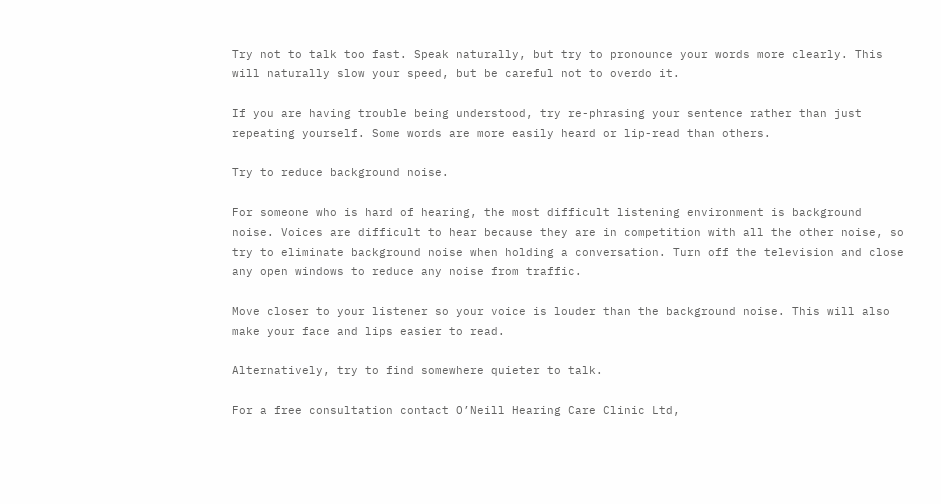Try not to talk too fast. Speak naturally, but try to pronounce your words more clearly. This will naturally slow your speed, but be careful not to overdo it.

If you are having trouble being understood, try re-phrasing your sentence rather than just repeating yourself. Some words are more easily heard or lip-read than others.

Try to reduce background noise.

For someone who is hard of hearing, the most difficult listening environment is background noise. Voices are difficult to hear because they are in competition with all the other noise, so try to eliminate background noise when holding a conversation. Turn off the television and close any open windows to reduce any noise from traffic.

Move closer to your listener so your voice is louder than the background noise. This will also make your face and lips easier to read.

Alternatively, try to find somewhere quieter to talk.

For a free consultation contact O’Neill Hearing Care Clinic Ltd,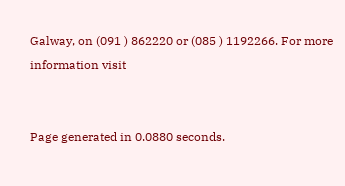Galway, on (091 ) 862220 or (085 ) 1192266. For more information visit


Page generated in 0.0880 seconds.